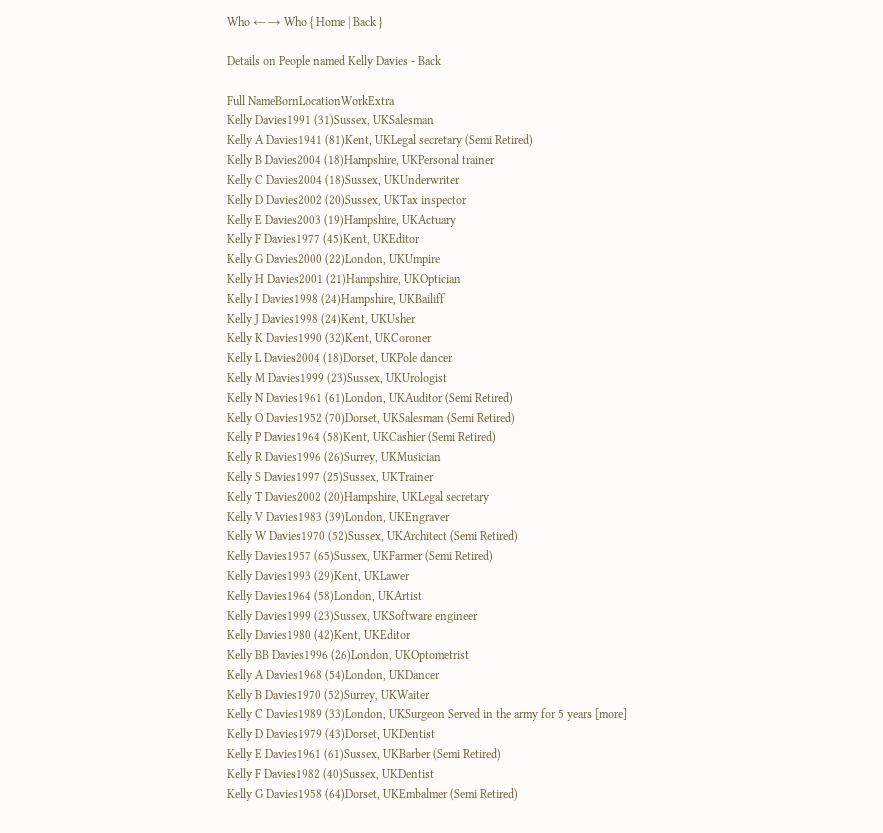Who ←→ Who { Home | Back }

Details on People named Kelly Davies - Back

Full NameBornLocationWorkExtra
Kelly Davies1991 (31)Sussex, UKSalesman
Kelly A Davies1941 (81)Kent, UKLegal secretary (Semi Retired)
Kelly B Davies2004 (18)Hampshire, UKPersonal trainer
Kelly C Davies2004 (18)Sussex, UKUnderwriter
Kelly D Davies2002 (20)Sussex, UKTax inspector
Kelly E Davies2003 (19)Hampshire, UKActuary
Kelly F Davies1977 (45)Kent, UKEditor
Kelly G Davies2000 (22)London, UKUmpire
Kelly H Davies2001 (21)Hampshire, UKOptician
Kelly I Davies1998 (24)Hampshire, UKBailiff
Kelly J Davies1998 (24)Kent, UKUsher
Kelly K Davies1990 (32)Kent, UKCoroner
Kelly L Davies2004 (18)Dorset, UKPole dancer
Kelly M Davies1999 (23)Sussex, UKUrologist
Kelly N Davies1961 (61)London, UKAuditor (Semi Retired)
Kelly O Davies1952 (70)Dorset, UKSalesman (Semi Retired)
Kelly P Davies1964 (58)Kent, UKCashier (Semi Retired)
Kelly R Davies1996 (26)Surrey, UKMusician
Kelly S Davies1997 (25)Sussex, UKTrainer
Kelly T Davies2002 (20)Hampshire, UKLegal secretary
Kelly V Davies1983 (39)London, UKEngraver
Kelly W Davies1970 (52)Sussex, UKArchitect (Semi Retired)
Kelly Davies1957 (65)Sussex, UKFarmer (Semi Retired)
Kelly Davies1993 (29)Kent, UKLawer
Kelly Davies1964 (58)London, UKArtist
Kelly Davies1999 (23)Sussex, UKSoftware engineer
Kelly Davies1980 (42)Kent, UKEditor
Kelly BB Davies1996 (26)London, UKOptometrist
Kelly A Davies1968 (54)London, UKDancer
Kelly B Davies1970 (52)Surrey, UKWaiter
Kelly C Davies1989 (33)London, UKSurgeon Served in the army for 5 years [more]
Kelly D Davies1979 (43)Dorset, UKDentist
Kelly E Davies1961 (61)Sussex, UKBarber (Semi Retired)
Kelly F Davies1982 (40)Sussex, UKDentist
Kelly G Davies1958 (64)Dorset, UKEmbalmer (Semi Retired)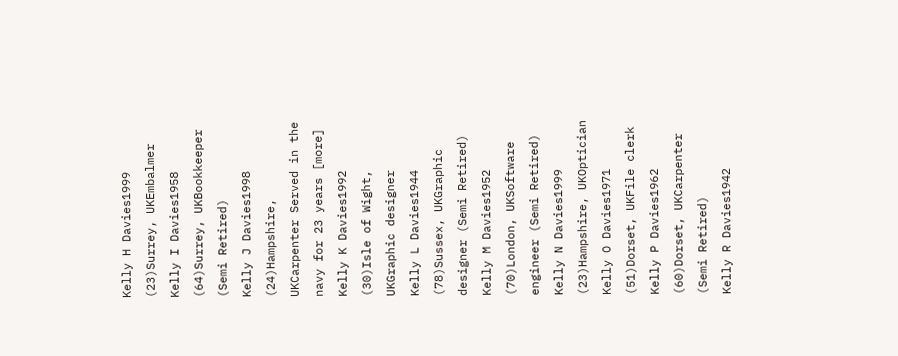Kelly H Davies1999 (23)Surrey, UKEmbalmer
Kelly I Davies1958 (64)Surrey, UKBookkeeper (Semi Retired)
Kelly J Davies1998 (24)Hampshire, UKCarpenter Served in the navy for 23 years [more]
Kelly K Davies1992 (30)Isle of Wight, UKGraphic designer
Kelly L Davies1944 (78)Sussex, UKGraphic designer (Semi Retired)
Kelly M Davies1952 (70)London, UKSoftware engineer (Semi Retired)
Kelly N Davies1999 (23)Hampshire, UKOptician
Kelly O Davies1971 (51)Dorset, UKFile clerk
Kelly P Davies1962 (60)Dorset, UKCarpenter (Semi Retired)
Kelly R Davies1942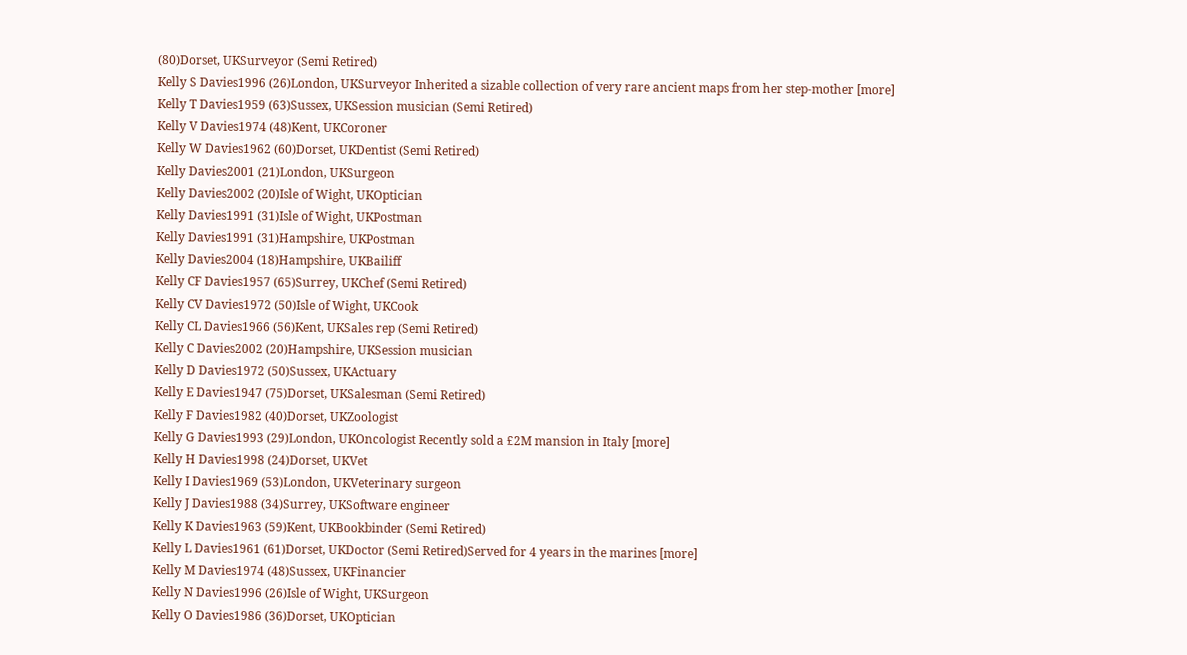(80)Dorset, UKSurveyor (Semi Retired)
Kelly S Davies1996 (26)London, UKSurveyor Inherited a sizable collection of very rare ancient maps from her step-mother [more]
Kelly T Davies1959 (63)Sussex, UKSession musician (Semi Retired)
Kelly V Davies1974 (48)Kent, UKCoroner
Kelly W Davies1962 (60)Dorset, UKDentist (Semi Retired)
Kelly Davies2001 (21)London, UKSurgeon
Kelly Davies2002 (20)Isle of Wight, UKOptician
Kelly Davies1991 (31)Isle of Wight, UKPostman
Kelly Davies1991 (31)Hampshire, UKPostman
Kelly Davies2004 (18)Hampshire, UKBailiff
Kelly CF Davies1957 (65)Surrey, UKChef (Semi Retired)
Kelly CV Davies1972 (50)Isle of Wight, UKCook
Kelly CL Davies1966 (56)Kent, UKSales rep (Semi Retired)
Kelly C Davies2002 (20)Hampshire, UKSession musician
Kelly D Davies1972 (50)Sussex, UKActuary
Kelly E Davies1947 (75)Dorset, UKSalesman (Semi Retired)
Kelly F Davies1982 (40)Dorset, UKZoologist
Kelly G Davies1993 (29)London, UKOncologist Recently sold a £2M mansion in Italy [more]
Kelly H Davies1998 (24)Dorset, UKVet
Kelly I Davies1969 (53)London, UKVeterinary surgeon
Kelly J Davies1988 (34)Surrey, UKSoftware engineer
Kelly K Davies1963 (59)Kent, UKBookbinder (Semi Retired)
Kelly L Davies1961 (61)Dorset, UKDoctor (Semi Retired)Served for 4 years in the marines [more]
Kelly M Davies1974 (48)Sussex, UKFinancier
Kelly N Davies1996 (26)Isle of Wight, UKSurgeon
Kelly O Davies1986 (36)Dorset, UKOptician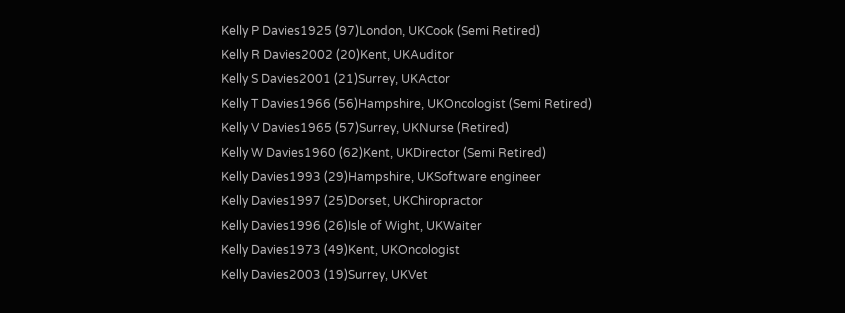Kelly P Davies1925 (97)London, UKCook (Semi Retired)
Kelly R Davies2002 (20)Kent, UKAuditor
Kelly S Davies2001 (21)Surrey, UKActor
Kelly T Davies1966 (56)Hampshire, UKOncologist (Semi Retired)
Kelly V Davies1965 (57)Surrey, UKNurse (Retired)
Kelly W Davies1960 (62)Kent, UKDirector (Semi Retired)
Kelly Davies1993 (29)Hampshire, UKSoftware engineer
Kelly Davies1997 (25)Dorset, UKChiropractor
Kelly Davies1996 (26)Isle of Wight, UKWaiter
Kelly Davies1973 (49)Kent, UKOncologist
Kelly Davies2003 (19)Surrey, UKVet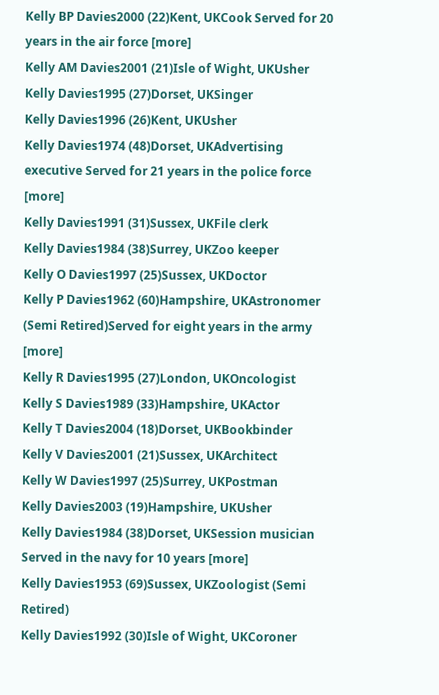Kelly BP Davies2000 (22)Kent, UKCook Served for 20 years in the air force [more]
Kelly AM Davies2001 (21)Isle of Wight, UKUsher
Kelly Davies1995 (27)Dorset, UKSinger
Kelly Davies1996 (26)Kent, UKUsher
Kelly Davies1974 (48)Dorset, UKAdvertising executive Served for 21 years in the police force [more]
Kelly Davies1991 (31)Sussex, UKFile clerk
Kelly Davies1984 (38)Surrey, UKZoo keeper
Kelly O Davies1997 (25)Sussex, UKDoctor
Kelly P Davies1962 (60)Hampshire, UKAstronomer (Semi Retired)Served for eight years in the army [more]
Kelly R Davies1995 (27)London, UKOncologist
Kelly S Davies1989 (33)Hampshire, UKActor
Kelly T Davies2004 (18)Dorset, UKBookbinder
Kelly V Davies2001 (21)Sussex, UKArchitect
Kelly W Davies1997 (25)Surrey, UKPostman
Kelly Davies2003 (19)Hampshire, UKUsher
Kelly Davies1984 (38)Dorset, UKSession musician Served in the navy for 10 years [more]
Kelly Davies1953 (69)Sussex, UKZoologist (Semi Retired)
Kelly Davies1992 (30)Isle of Wight, UKCoroner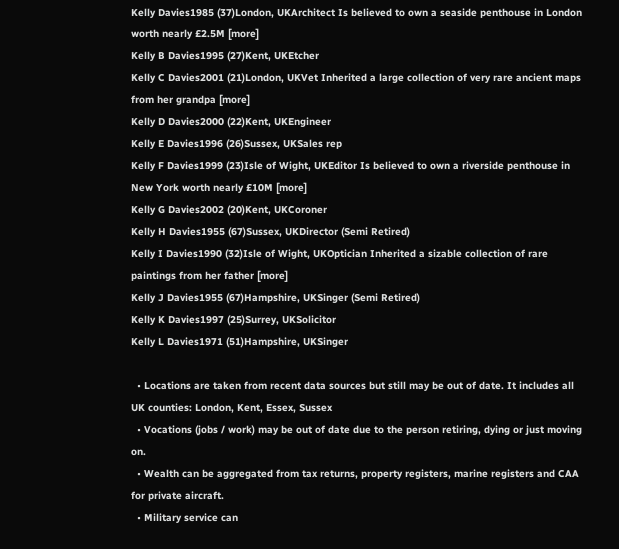Kelly Davies1985 (37)London, UKArchitect Is believed to own a seaside penthouse in London worth nearly £2.5M [more]
Kelly B Davies1995 (27)Kent, UKEtcher
Kelly C Davies2001 (21)London, UKVet Inherited a large collection of very rare ancient maps from her grandpa [more]
Kelly D Davies2000 (22)Kent, UKEngineer
Kelly E Davies1996 (26)Sussex, UKSales rep
Kelly F Davies1999 (23)Isle of Wight, UKEditor Is believed to own a riverside penthouse in New York worth nearly £10M [more]
Kelly G Davies2002 (20)Kent, UKCoroner
Kelly H Davies1955 (67)Sussex, UKDirector (Semi Retired)
Kelly I Davies1990 (32)Isle of Wight, UKOptician Inherited a sizable collection of rare paintings from her father [more]
Kelly J Davies1955 (67)Hampshire, UKSinger (Semi Retired)
Kelly K Davies1997 (25)Surrey, UKSolicitor
Kelly L Davies1971 (51)Hampshire, UKSinger

  • Locations are taken from recent data sources but still may be out of date. It includes all UK counties: London, Kent, Essex, Sussex
  • Vocations (jobs / work) may be out of date due to the person retiring, dying or just moving on.
  • Wealth can be aggregated from tax returns, property registers, marine registers and CAA for private aircraft.
  • Military service can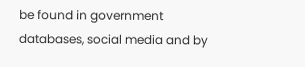be found in government databases, social media and by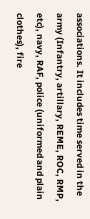associations. It includes time served in the army (Infantry, artillary, REME, ROC, RMP, etc), navy, RAF, police (uniformed and plain clothes), fire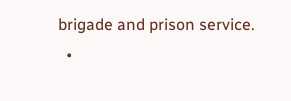brigade and prison service.
  •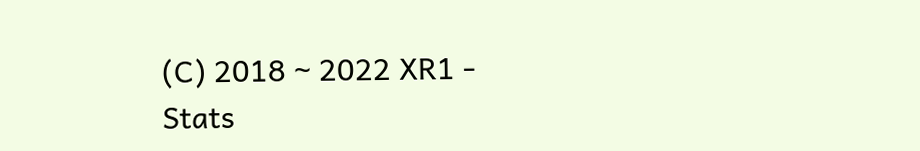(C) 2018 ~ 2022 XR1 - Stats